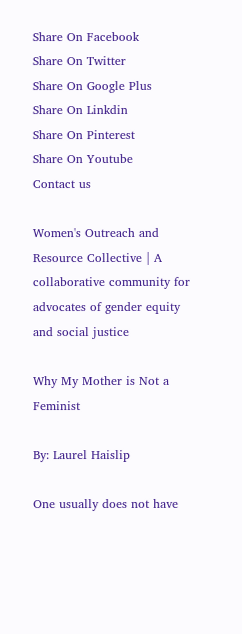Share On Facebook
Share On Twitter
Share On Google Plus
Share On Linkdin
Share On Pinterest
Share On Youtube
Contact us

Women's Outreach and Resource Collective | A collaborative community for advocates of gender equity and social justice

Why My Mother is Not a Feminist

By: Laurel Haislip

One usually does not have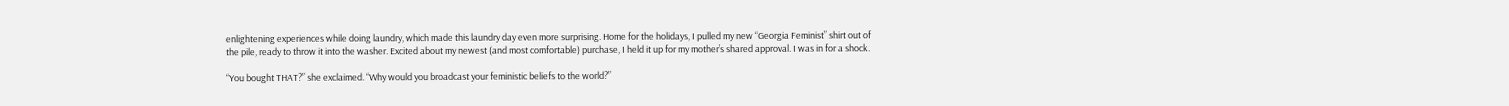enlightening experiences while doing laundry, which made this laundry day even more surprising. Home for the holidays, I pulled my new “Georgia Feminist” shirt out of the pile, ready to throw it into the washer. Excited about my newest (and most comfortable) purchase, I held it up for my mother’s shared approval. I was in for a shock.

“You bought THAT?” she exclaimed. “Why would you broadcast your feministic beliefs to the world?”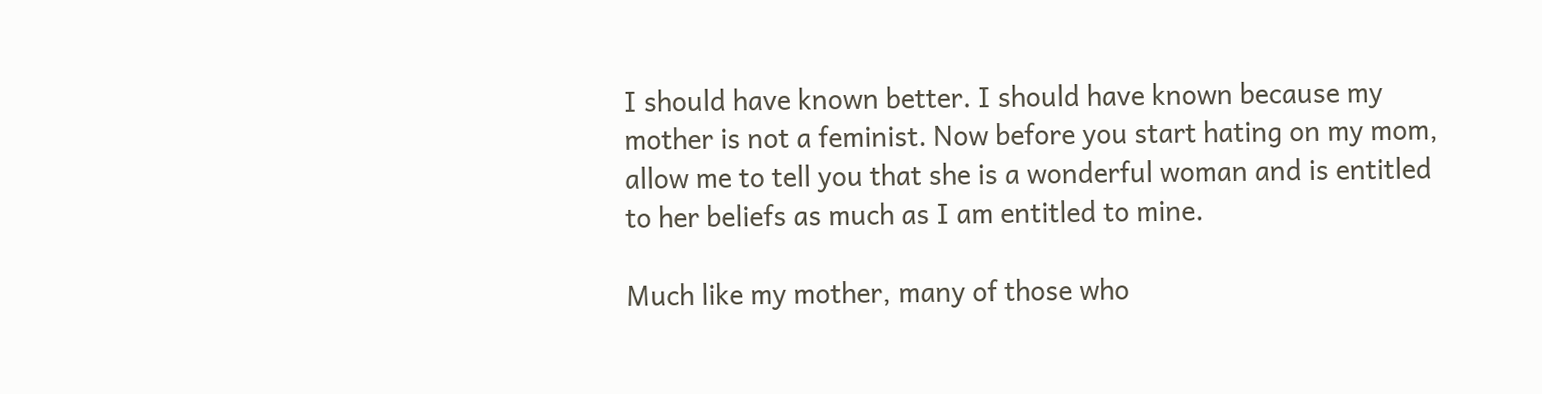I should have known better. I should have known because my mother is not a feminist. Now before you start hating on my mom, allow me to tell you that she is a wonderful woman and is entitled to her beliefs as much as I am entitled to mine.

Much like my mother, many of those who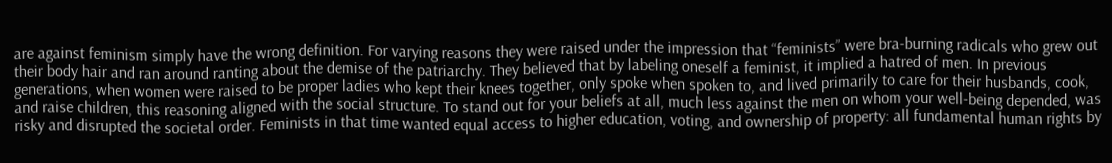are against feminism simply have the wrong definition. For varying reasons they were raised under the impression that “feminists” were bra-burning radicals who grew out their body hair and ran around ranting about the demise of the patriarchy. They believed that by labeling oneself a feminist, it implied a hatred of men. In previous generations, when women were raised to be proper ladies who kept their knees together, only spoke when spoken to, and lived primarily to care for their husbands, cook, and raise children, this reasoning aligned with the social structure. To stand out for your beliefs at all, much less against the men on whom your well-being depended, was risky and disrupted the societal order. Feminists in that time wanted equal access to higher education, voting, and ownership of property: all fundamental human rights by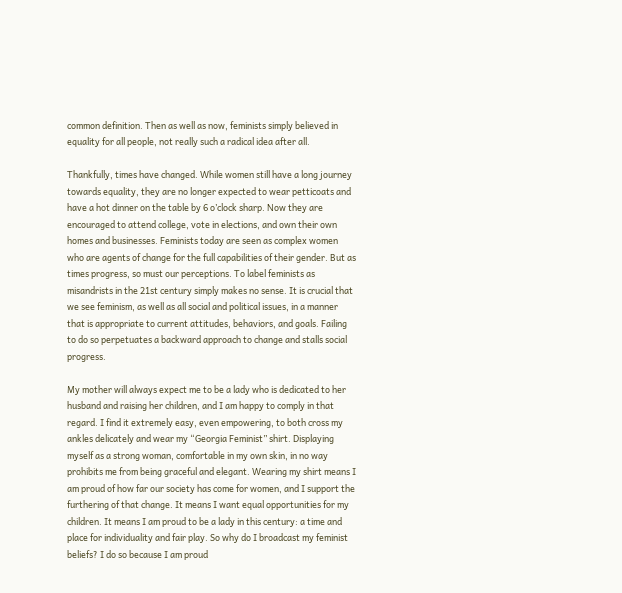common definition. Then as well as now, feminists simply believed in equality for all people, not really such a radical idea after all.

Thankfully, times have changed. While women still have a long journey towards equality, they are no longer expected to wear petticoats and have a hot dinner on the table by 6 o’clock sharp. Now they are encouraged to attend college, vote in elections, and own their own homes and businesses. Feminists today are seen as complex women who are agents of change for the full capabilities of their gender. But as times progress, so must our perceptions. To label feminists as misandrists in the 21st century simply makes no sense. It is crucial that we see feminism, as well as all social and political issues, in a manner that is appropriate to current attitudes, behaviors, and goals. Failing to do so perpetuates a backward approach to change and stalls social progress.

My mother will always expect me to be a lady who is dedicated to her husband and raising her children, and I am happy to comply in that regard. I find it extremely easy, even empowering, to both cross my ankles delicately and wear my “Georgia Feminist” shirt. Displaying myself as a strong woman, comfortable in my own skin, in no way prohibits me from being graceful and elegant. Wearing my shirt means I am proud of how far our society has come for women, and I support the furthering of that change. It means I want equal opportunities for my children. It means I am proud to be a lady in this century: a time and place for individuality and fair play. So why do I broadcast my feminist beliefs? I do so because I am proud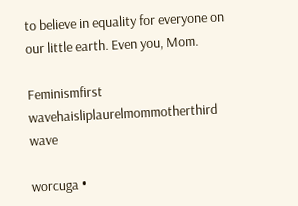to believe in equality for everyone on our little earth. Even you, Mom.

Feminismfirst wavehaisliplaurelmommotherthird wave

worcuga •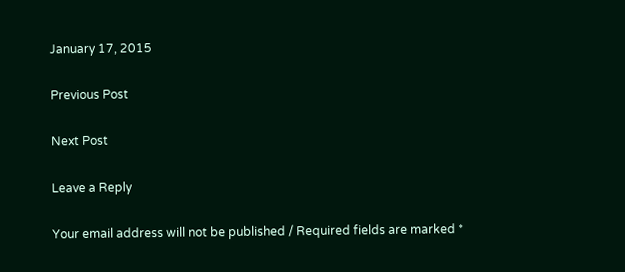January 17, 2015

Previous Post

Next Post

Leave a Reply

Your email address will not be published / Required fields are marked *